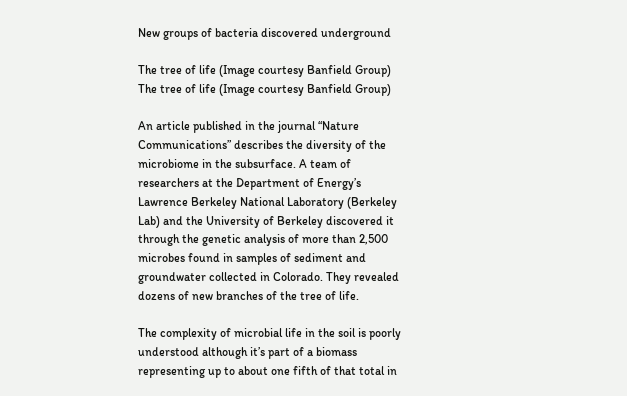New groups of bacteria discovered underground

The tree of life (Image courtesy Banfield Group)
The tree of life (Image courtesy Banfield Group)

An article published in the journal “Nature Communications” describes the diversity of the microbiome in the subsurface. A team of researchers at the Department of Energy’s Lawrence Berkeley National Laboratory (Berkeley Lab) and the University of Berkeley discovered it through the genetic analysis of more than 2,500 microbes found in samples of sediment and groundwater collected in Colorado. They revealed dozens of new branches of the tree of life.

The complexity of microbial life in the soil is poorly understood although it’s part of a biomass representing up to about one fifth of that total in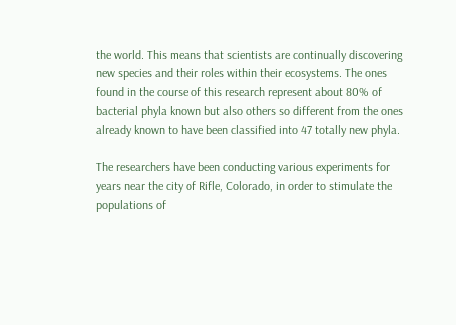the world. This means that scientists are continually discovering new species and their roles within their ecosystems. The ones found in the course of this research represent about 80% of bacterial phyla known but also others so different from the ones already known to have been classified into 47 totally new phyla.

The researchers have been conducting various experiments for years near the city of Rifle, Colorado, in order to stimulate the populations of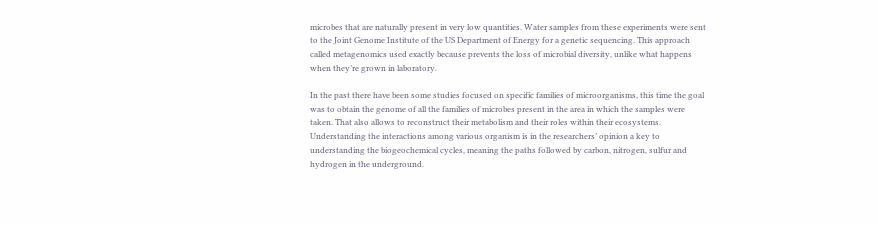microbes that are naturally present in very low quantities. Water samples from these experiments were sent to the Joint Genome Institute of the US Department of Energy for a genetic sequencing. This approach called metagenomics used exactly because prevents the loss of microbial diversity, unlike what happens when they’re grown in laboratory.

In the past there have been some studies focused on specific families of microorganisms, this time the goal was to obtain the genome of all the families of microbes present in the area in which the samples were taken. That also allows to reconstruct their metabolism and their roles within their ecosystems. Understanding the interactions among various organism is in the researchers’ opinion a key to understanding the biogeochemical cycles, meaning the paths followed by carbon, nitrogen, sulfur and hydrogen in the underground.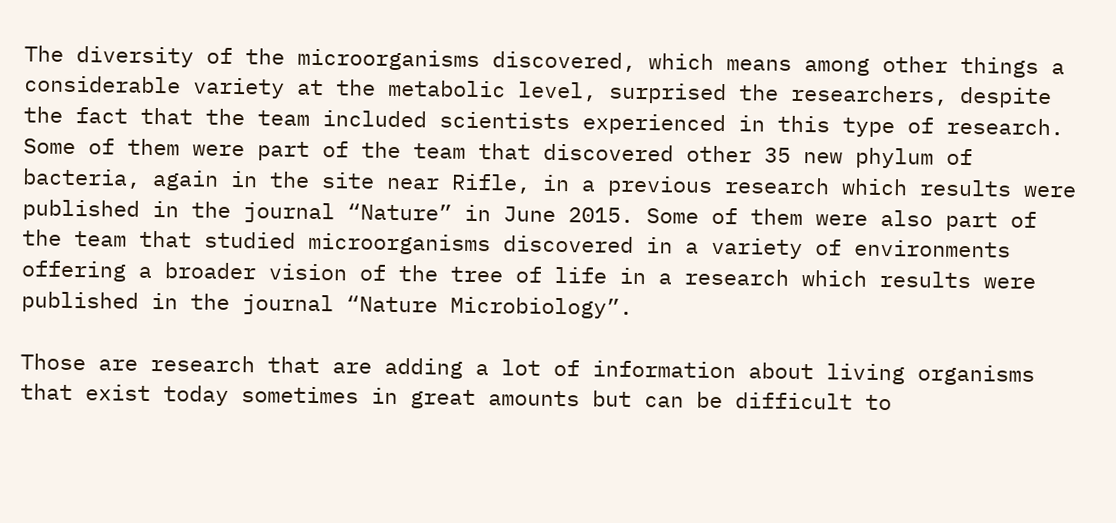The diversity of the microorganisms discovered, which means among other things a considerable variety at the metabolic level, surprised the researchers, despite the fact that the team included scientists experienced in this type of research. Some of them were part of the team that discovered other 35 new phylum of bacteria, again in the site near Rifle, in a previous research which results were published in the journal “Nature” in June 2015. Some of them were also part of the team that studied microorganisms discovered in a variety of environments offering a broader vision of the tree of life in a research which results were published in the journal “Nature Microbiology”.

Those are research that are adding a lot of information about living organisms that exist today sometimes in great amounts but can be difficult to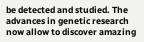be detected and studied. The advances in genetic research now allow to discover amazing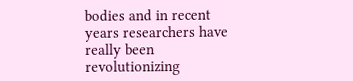bodies and in recent years researchers have really been revolutionizing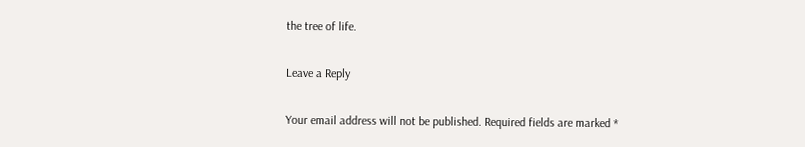the tree of life.

Leave a Reply

Your email address will not be published. Required fields are marked *